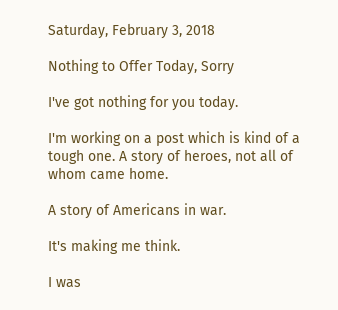Saturday, February 3, 2018

Nothing to Offer Today, Sorry

I've got nothing for you today.

I'm working on a post which is kind of a tough one. A story of heroes, not all of whom came home.

A story of Americans in war.

It's making me think.

I was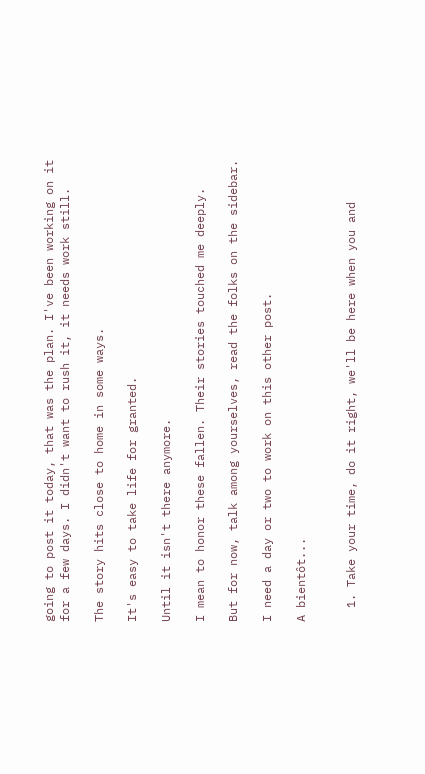going to post it today, that was the plan. I've been working on it for a few days. I didn't want to rush it, it needs work still.

The story hits close to home in some ways.

It's easy to take life for granted.

Until it isn't there anymore.

I mean to honor these fallen. Their stories touched me deeply.

But for now, talk among yourselves, read the folks on the sidebar.

I need a day or two to work on this other post.

A bientôt...


  1. Take your time, do it right, we'll be here when you and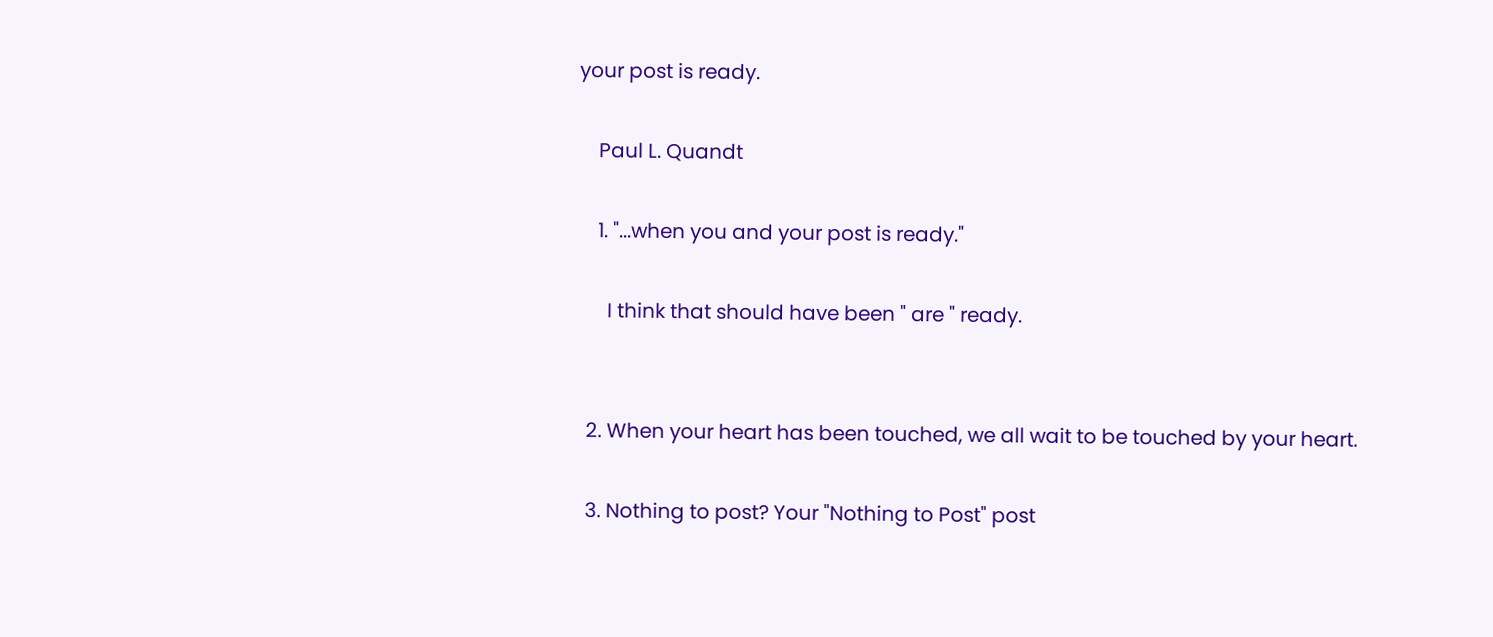your post is ready.

    Paul L. Quandt

    1. "...when you and your post is ready."

      I think that should have been " are " ready.


  2. When your heart has been touched, we all wait to be touched by your heart.

  3. Nothing to post? Your "Nothing to Post" post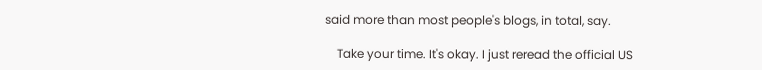said more than most people's blogs, in total, say.

    Take your time. It's okay. I just reread the official US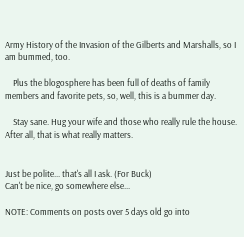Army History of the Invasion of the Gilberts and Marshalls, so I am bummed, too.

    Plus the blogosphere has been full of deaths of family members and favorite pets, so, well, this is a bummer day.

    Stay sane. Hug your wife and those who really rule the house. After all, that is what really matters.


Just be polite... that's all I ask. (For Buck)
Can't be nice, go somewhere else...

NOTE: Comments on posts over 5 days old go into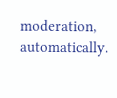moderation, automatically.